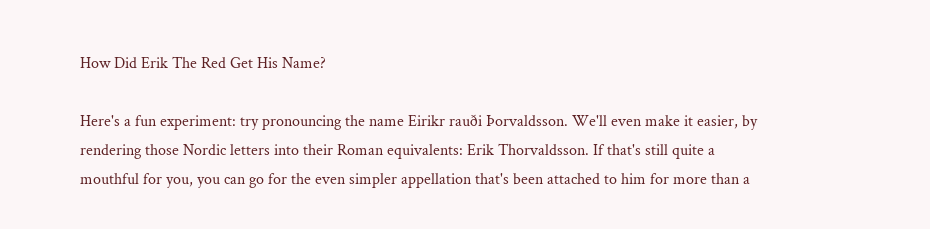How Did Erik The Red Get His Name?

Here's a fun experiment: try pronouncing the name Eirikr rauði Þorvaldsson. We'll even make it easier, by rendering those Nordic letters into their Roman equivalents: Erik Thorvaldsson. If that's still quite a mouthful for you, you can go for the even simpler appellation that's been attached to him for more than a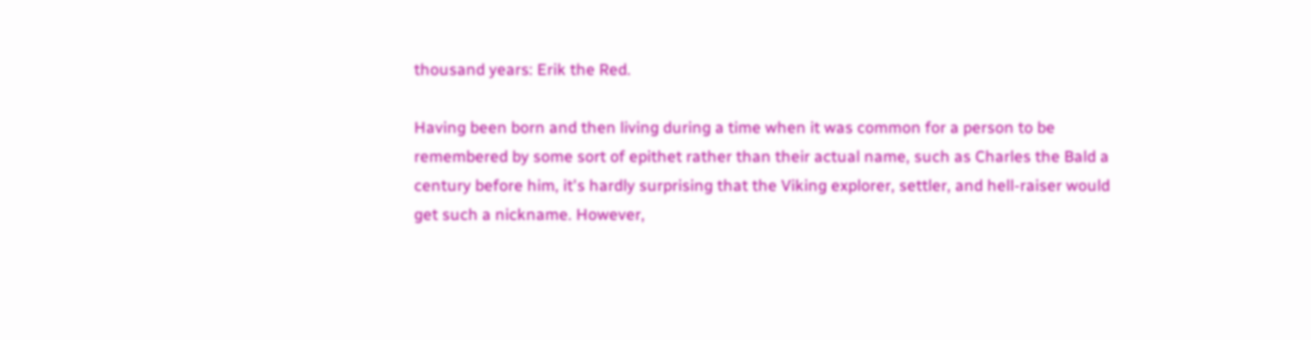thousand years: Erik the Red.

Having been born and then living during a time when it was common for a person to be remembered by some sort of epithet rather than their actual name, such as Charles the Bald a century before him, it's hardly surprising that the Viking explorer, settler, and hell-raiser would get such a nickname. However,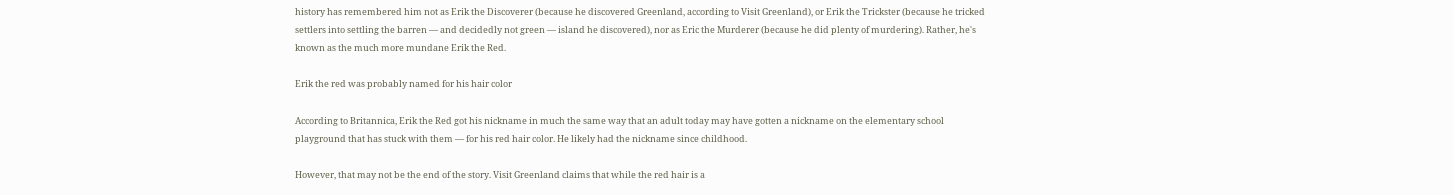history has remembered him not as Erik the Discoverer (because he discovered Greenland, according to Visit Greenland), or Erik the Trickster (because he tricked settlers into settling the barren — and decidedly not green — island he discovered), nor as Eric the Murderer (because he did plenty of murdering). Rather, he's known as the much more mundane Erik the Red.

Erik the red was probably named for his hair color

According to Britannica, Erik the Red got his nickname in much the same way that an adult today may have gotten a nickname on the elementary school playground that has stuck with them — for his red hair color. He likely had the nickname since childhood.

However, that may not be the end of the story. Visit Greenland claims that while the red hair is a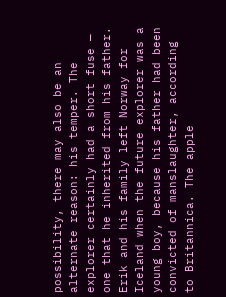possibility, there may also be an alternate reason: his temper. The explorer certainly had a short fuse — one that he inherited from his father. Erik and his family left Norway for Iceland when the future explorer was a young boy, because his father had been convicted of manslaughter, according to Britannica. The apple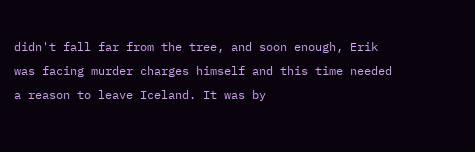didn't fall far from the tree, and soon enough, Erik was facing murder charges himself and this time needed a reason to leave Iceland. It was by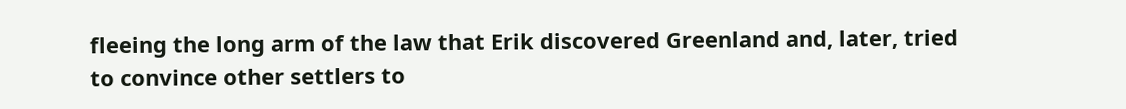fleeing the long arm of the law that Erik discovered Greenland and, later, tried to convince other settlers to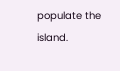populate the island.